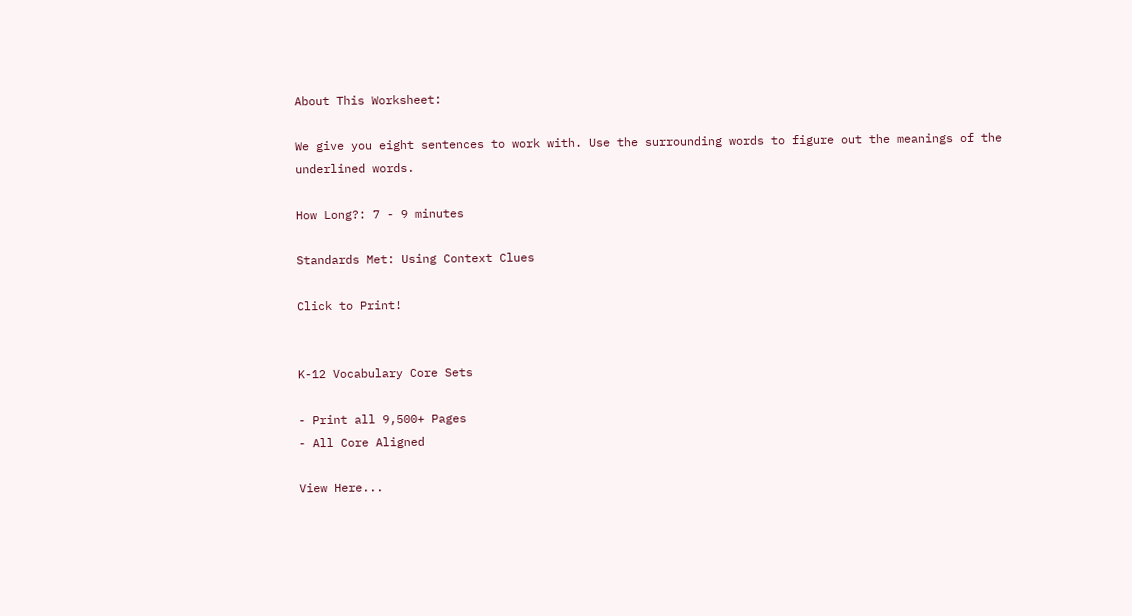About This Worksheet:

We give you eight sentences to work with. Use the surrounding words to figure out the meanings of the underlined words.

How Long?: 7 - 9 minutes

Standards Met: Using Context Clues

Click to Print!


K-12 Vocabulary Core Sets

- Print all 9,500+ Pages
- All Core Aligned

View Here...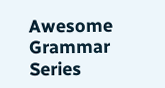Awesome Grammar Series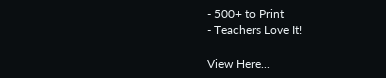- 500+ to Print
- Teachers Love It!

View Here...